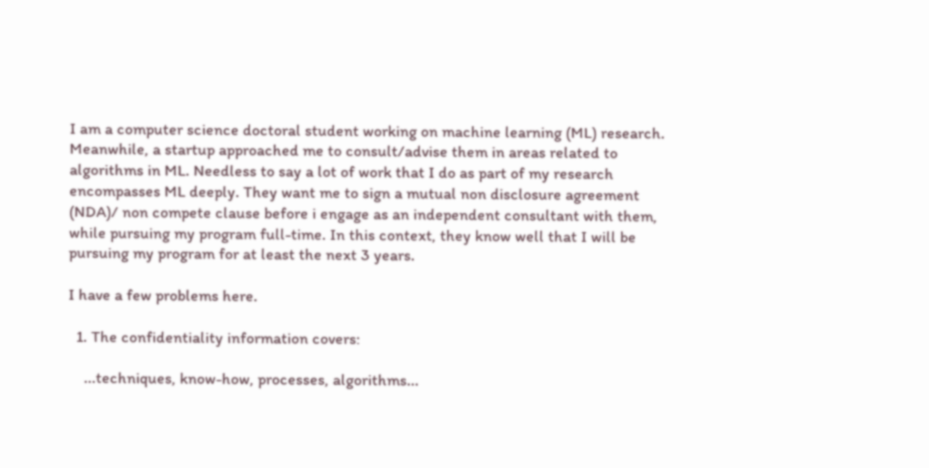I am a computer science doctoral student working on machine learning (ML) research. Meanwhile, a startup approached me to consult/advise them in areas related to algorithms in ML. Needless to say a lot of work that I do as part of my research encompasses ML deeply. They want me to sign a mutual non disclosure agreement (NDA)/ non compete clause before i engage as an independent consultant with them, while pursuing my program full-time. In this context, they know well that I will be pursuing my program for at least the next 3 years.

I have a few problems here.

  1. The confidentiality information covers:

    ...techniques, know-how, processes, algorithms...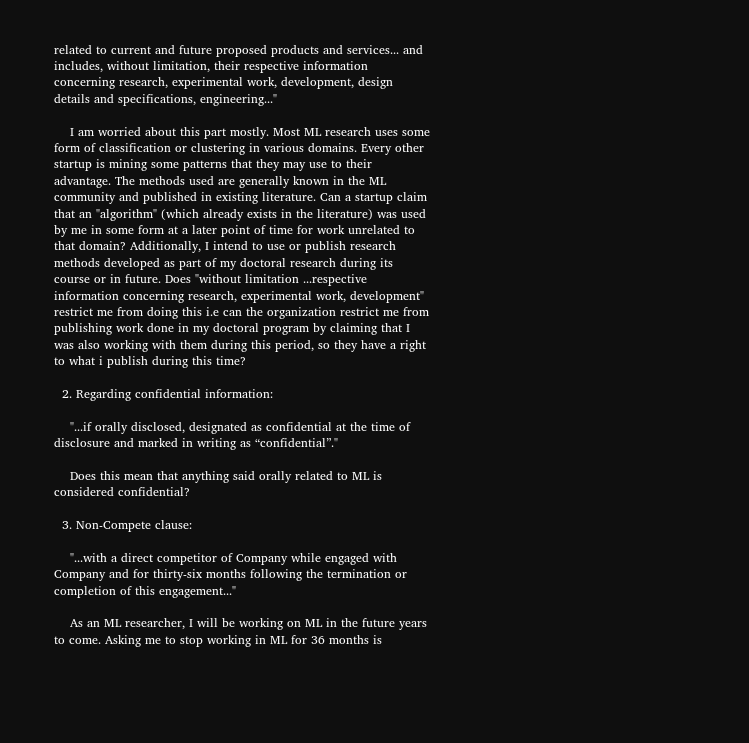related to current and future proposed products and services... and includes, without limitation, their respective information concerning research, experimental work, development, design details and specifications, engineering..."

    I am worried about this part mostly. Most ML research uses some form of classification or clustering in various domains. Every other startup is mining some patterns that they may use to their advantage. The methods used are generally known in the ML community and published in existing literature. Can a startup claim that an "algorithm" (which already exists in the literature) was used by me in some form at a later point of time for work unrelated to that domain? Additionally, I intend to use or publish research methods developed as part of my doctoral research during its course or in future. Does "without limitation ...respective information concerning research, experimental work, development" restrict me from doing this i.e can the organization restrict me from publishing work done in my doctoral program by claiming that I was also working with them during this period, so they have a right to what i publish during this time?

  2. Regarding confidential information:

    "...if orally disclosed, designated as confidential at the time of disclosure and marked in writing as “confidential”."

    Does this mean that anything said orally related to ML is considered confidential?

  3. Non-Compete clause:

    "...with a direct competitor of Company while engaged with Company and for thirty-six months following the termination or completion of this engagement..."

    As an ML researcher, I will be working on ML in the future years to come. Asking me to stop working in ML for 36 months is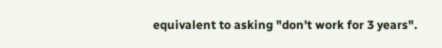equivalent to asking "don't work for 3 years".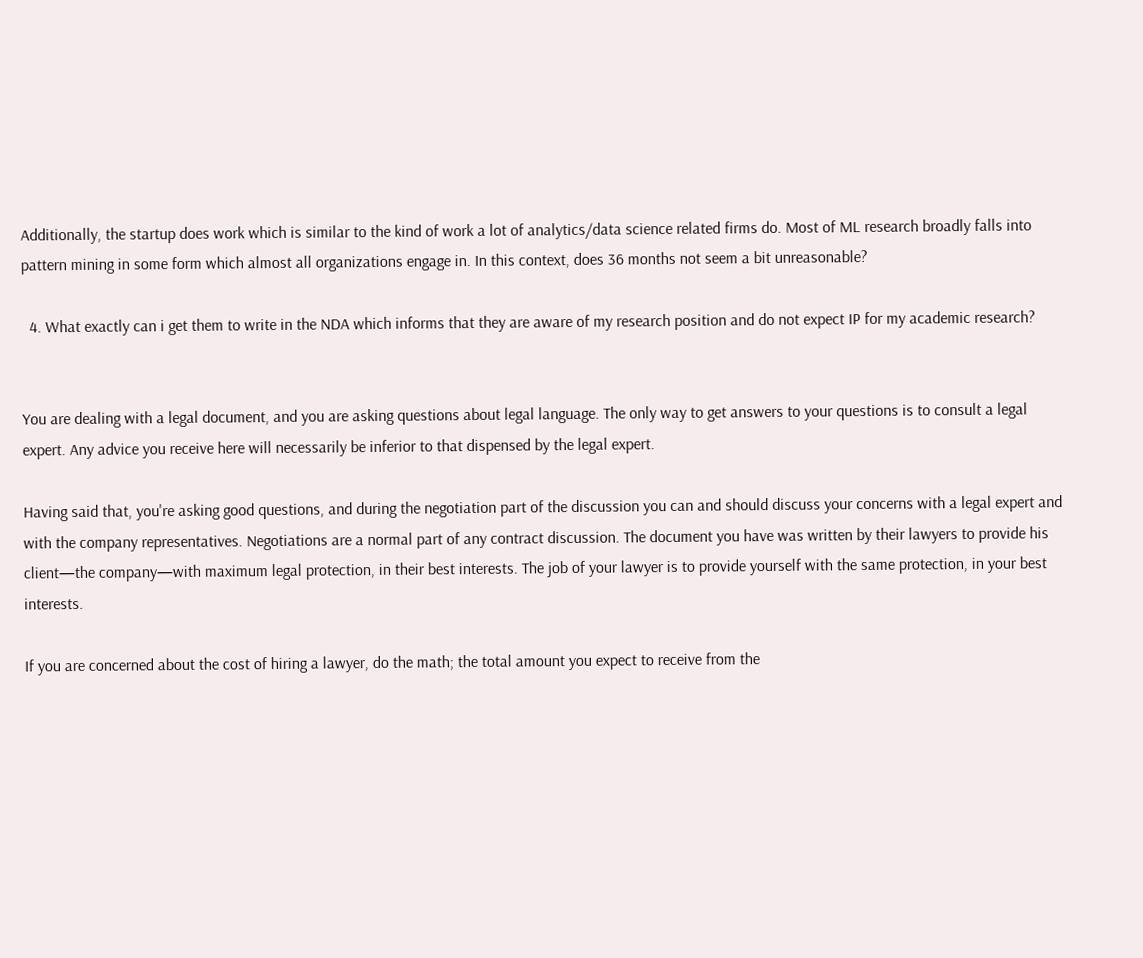Additionally, the startup does work which is similar to the kind of work a lot of analytics/data science related firms do. Most of ML research broadly falls into pattern mining in some form which almost all organizations engage in. In this context, does 36 months not seem a bit unreasonable?

  4. What exactly can i get them to write in the NDA which informs that they are aware of my research position and do not expect IP for my academic research?


You are dealing with a legal document, and you are asking questions about legal language. The only way to get answers to your questions is to consult a legal expert. Any advice you receive here will necessarily be inferior to that dispensed by the legal expert.

Having said that, you're asking good questions, and during the negotiation part of the discussion you can and should discuss your concerns with a legal expert and with the company representatives. Negotiations are a normal part of any contract discussion. The document you have was written by their lawyers to provide his client—the company—with maximum legal protection, in their best interests. The job of your lawyer is to provide yourself with the same protection, in your best interests.

If you are concerned about the cost of hiring a lawyer, do the math; the total amount you expect to receive from the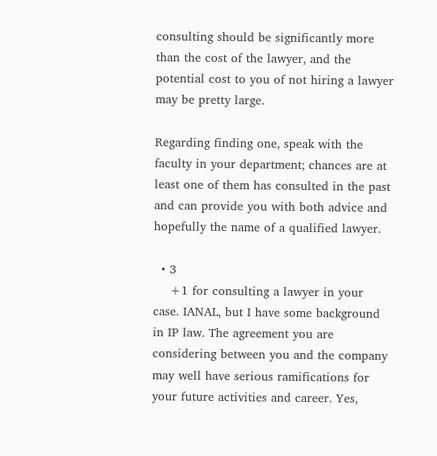consulting should be significantly more than the cost of the lawyer, and the potential cost to you of not hiring a lawyer may be pretty large.

Regarding finding one, speak with the faculty in your department; chances are at least one of them has consulted in the past and can provide you with both advice and hopefully the name of a qualified lawyer.

  • 3
    +1 for consulting a lawyer in your case. IANAL, but I have some background in IP law. The agreement you are considering between you and the company may well have serious ramifications for your future activities and career. Yes,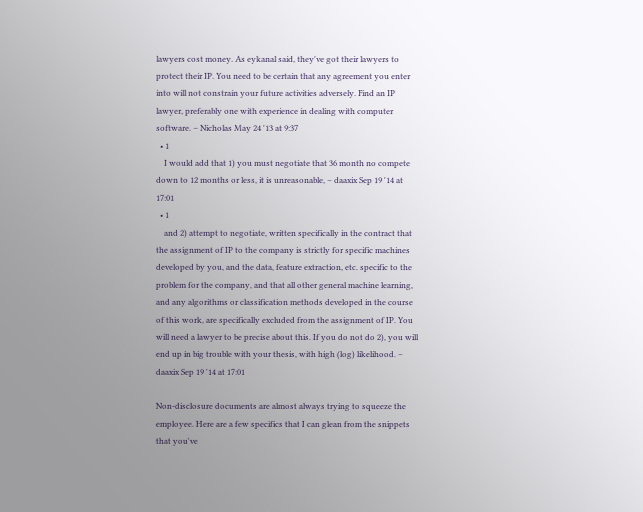lawyers cost money. As eykanal said, they've got their lawyers to protect their IP. You need to be certain that any agreement you enter into will not constrain your future activities adversely. Find an IP lawyer, preferably one with experience in dealing with computer software. – Nicholas May 24 '13 at 9:37
  • 1
    I would add that 1) you must negotiate that 36 month no compete down to 12 months or less, it is unreasonable, – daaxix Sep 19 '14 at 17:01
  • 1
    and 2) attempt to negotiate, written specifically in the contract that the assignment of IP to the company is strictly for specific machines developed by you, and the data, feature extraction, etc. specific to the problem for the company, and that all other general machine learning, and any algorithms or classification methods developed in the course of this work, are specifically excluded from the assignment of IP. You will need a lawyer to be precise about this. If you do not do 2), you will end up in big trouble with your thesis, with high (log) likelihood. – daaxix Sep 19 '14 at 17:01

Non-disclosure documents are almost always trying to squeeze the employee. Here are a few specifics that I can glean from the snippets that you've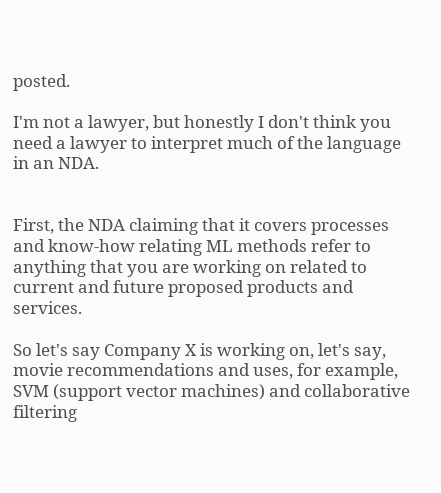posted.

I'm not a lawyer, but honestly I don't think you need a lawyer to interpret much of the language in an NDA.


First, the NDA claiming that it covers processes and know-how relating ML methods refer to anything that you are working on related to current and future proposed products and services.

So let's say Company X is working on, let's say, movie recommendations and uses, for example, SVM (support vector machines) and collaborative filtering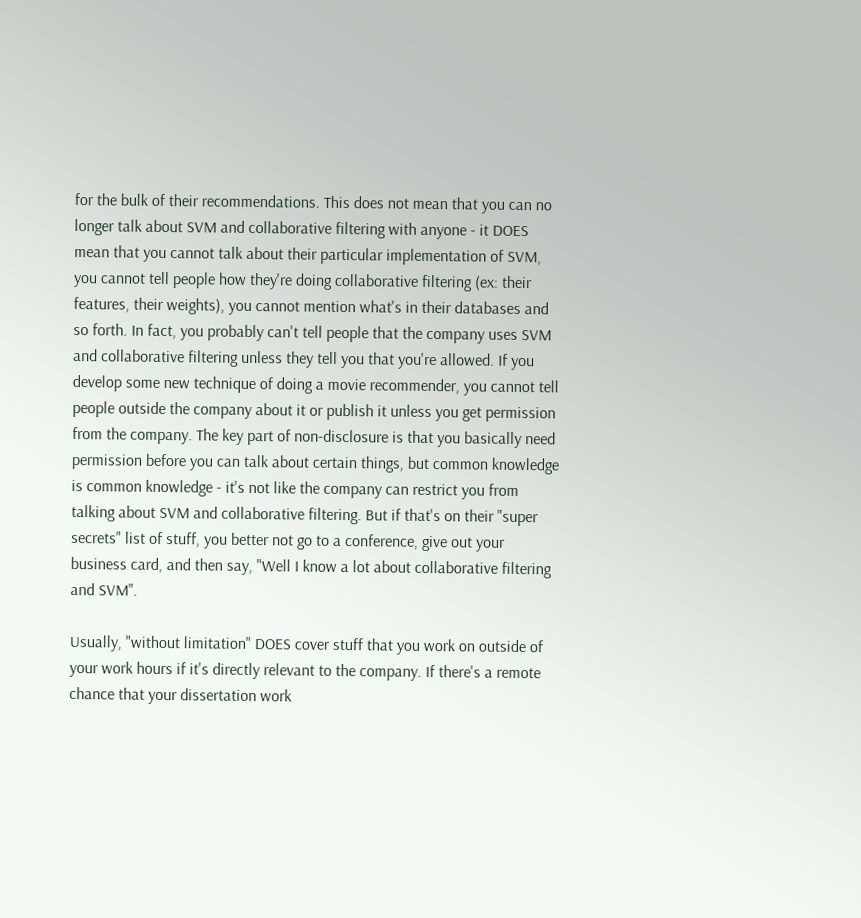for the bulk of their recommendations. This does not mean that you can no longer talk about SVM and collaborative filtering with anyone - it DOES mean that you cannot talk about their particular implementation of SVM, you cannot tell people how they're doing collaborative filtering (ex: their features, their weights), you cannot mention what's in their databases and so forth. In fact, you probably can't tell people that the company uses SVM and collaborative filtering unless they tell you that you're allowed. If you develop some new technique of doing a movie recommender, you cannot tell people outside the company about it or publish it unless you get permission from the company. The key part of non-disclosure is that you basically need permission before you can talk about certain things, but common knowledge is common knowledge - it's not like the company can restrict you from talking about SVM and collaborative filtering. But if that's on their "super secrets" list of stuff, you better not go to a conference, give out your business card, and then say, "Well I know a lot about collaborative filtering and SVM".

Usually, "without limitation" DOES cover stuff that you work on outside of your work hours if it's directly relevant to the company. If there's a remote chance that your dissertation work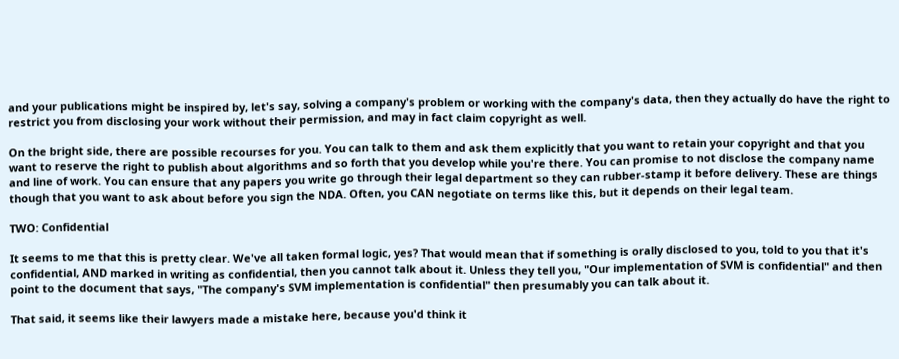and your publications might be inspired by, let's say, solving a company's problem or working with the company's data, then they actually do have the right to restrict you from disclosing your work without their permission, and may in fact claim copyright as well.

On the bright side, there are possible recourses for you. You can talk to them and ask them explicitly that you want to retain your copyright and that you want to reserve the right to publish about algorithms and so forth that you develop while you're there. You can promise to not disclose the company name and line of work. You can ensure that any papers you write go through their legal department so they can rubber-stamp it before delivery. These are things though that you want to ask about before you sign the NDA. Often, you CAN negotiate on terms like this, but it depends on their legal team.

TWO: Confidential

It seems to me that this is pretty clear. We've all taken formal logic, yes? That would mean that if something is orally disclosed to you, told to you that it's confidential, AND marked in writing as confidential, then you cannot talk about it. Unless they tell you, "Our implementation of SVM is confidential" and then point to the document that says, "The company's SVM implementation is confidential" then presumably you can talk about it.

That said, it seems like their lawyers made a mistake here, because you'd think it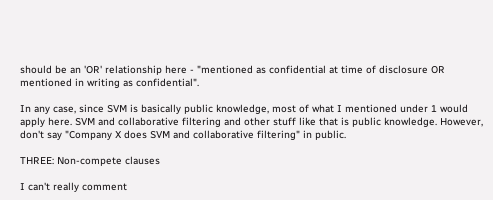should be an 'OR' relationship here - "mentioned as confidential at time of disclosure OR mentioned in writing as confidential".

In any case, since SVM is basically public knowledge, most of what I mentioned under 1 would apply here. SVM and collaborative filtering and other stuff like that is public knowledge. However, don't say "Company X does SVM and collaborative filtering" in public.

THREE: Non-compete clauses

I can't really comment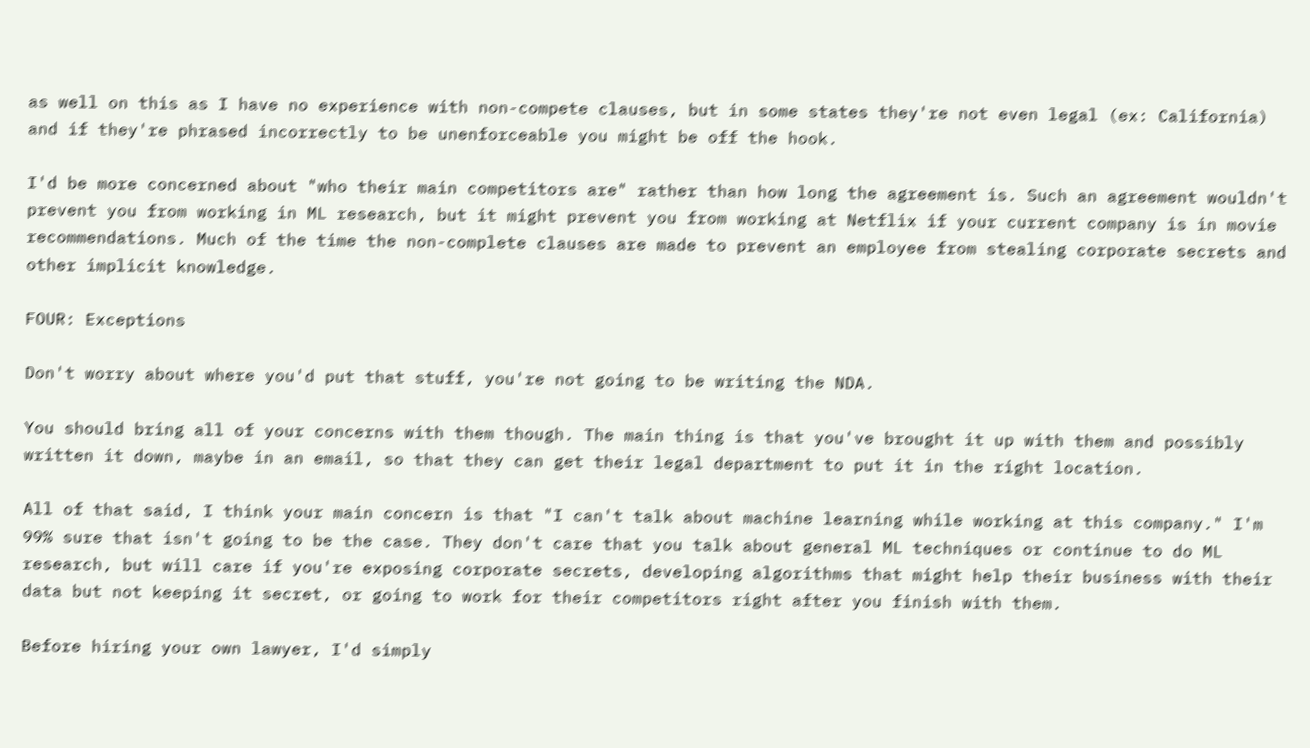as well on this as I have no experience with non-compete clauses, but in some states they're not even legal (ex: California) and if they're phrased incorrectly to be unenforceable you might be off the hook.

I'd be more concerned about "who their main competitors are" rather than how long the agreement is. Such an agreement wouldn't prevent you from working in ML research, but it might prevent you from working at Netflix if your current company is in movie recommendations. Much of the time the non-complete clauses are made to prevent an employee from stealing corporate secrets and other implicit knowledge.

FOUR: Exceptions

Don't worry about where you'd put that stuff, you're not going to be writing the NDA.

You should bring all of your concerns with them though. The main thing is that you've brought it up with them and possibly written it down, maybe in an email, so that they can get their legal department to put it in the right location.

All of that said, I think your main concern is that "I can't talk about machine learning while working at this company." I'm 99% sure that isn't going to be the case. They don't care that you talk about general ML techniques or continue to do ML research, but will care if you're exposing corporate secrets, developing algorithms that might help their business with their data but not keeping it secret, or going to work for their competitors right after you finish with them.

Before hiring your own lawyer, I'd simply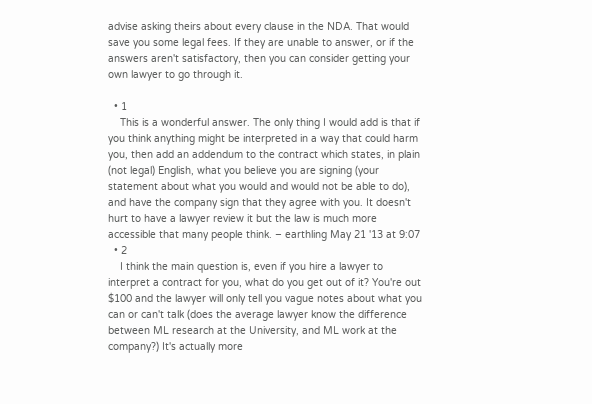advise asking theirs about every clause in the NDA. That would save you some legal fees. If they are unable to answer, or if the answers aren't satisfactory, then you can consider getting your own lawyer to go through it.

  • 1
    This is a wonderful answer. The only thing I would add is that if you think anything might be interpreted in a way that could harm you, then add an addendum to the contract which states, in plain (not legal) English, what you believe you are signing (your statement about what you would and would not be able to do), and have the company sign that they agree with you. It doesn't hurt to have a lawyer review it but the law is much more accessible that many people think. – earthling May 21 '13 at 9:07
  • 2
    I think the main question is, even if you hire a lawyer to interpret a contract for you, what do you get out of it? You're out $100 and the lawyer will only tell you vague notes about what you can or can't talk (does the average lawyer know the difference between ML research at the University, and ML work at the company?) It's actually more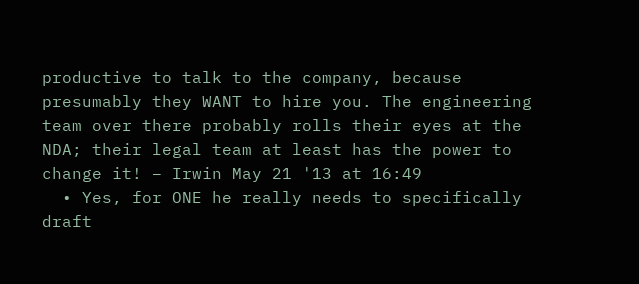productive to talk to the company, because presumably they WANT to hire you. The engineering team over there probably rolls their eyes at the NDA; their legal team at least has the power to change it! – Irwin May 21 '13 at 16:49
  • Yes, for ONE he really needs to specifically draft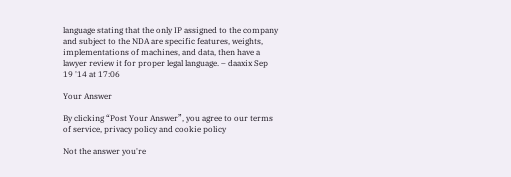language stating that the only IP assigned to the company and subject to the NDA are specific features, weights, implementations of machines, and data, then have a lawyer review it for proper legal language. – daaxix Sep 19 '14 at 17:06

Your Answer

By clicking “Post Your Answer”, you agree to our terms of service, privacy policy and cookie policy

Not the answer you're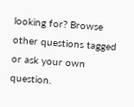looking for? Browse other questions tagged or ask your own question.